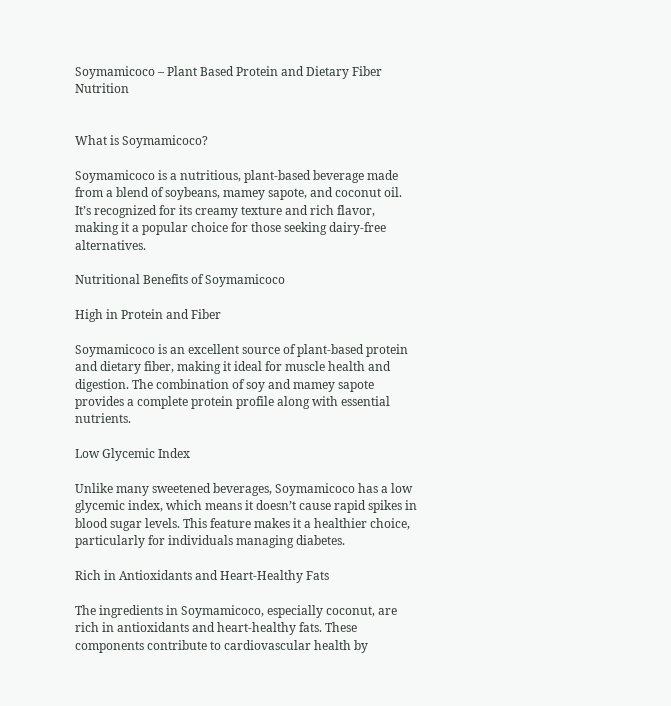Soymamicoco – Plant Based Protein and Dietary Fiber Nutrition


What is Soymamicoco?

Soymamicoco is a nutritious, plant-based beverage made from a blend of soybeans, mamey sapote, and coconut oil. It’s recognized for its creamy texture and rich flavor, making it a popular choice for those seeking dairy-free alternatives.

Nutritional Benefits of Soymamicoco

High in Protein and Fiber

Soymamicoco is an excellent source of plant-based protein and dietary fiber, making it ideal for muscle health and digestion. The combination of soy and mamey sapote provides a complete protein profile along with essential nutrients.

Low Glycemic Index

Unlike many sweetened beverages, Soymamicoco has a low glycemic index, which means it doesn’t cause rapid spikes in blood sugar levels. This feature makes it a healthier choice, particularly for individuals managing diabetes.

Rich in Antioxidants and Heart-Healthy Fats

The ingredients in Soymamicoco, especially coconut, are rich in antioxidants and heart-healthy fats. These components contribute to cardiovascular health by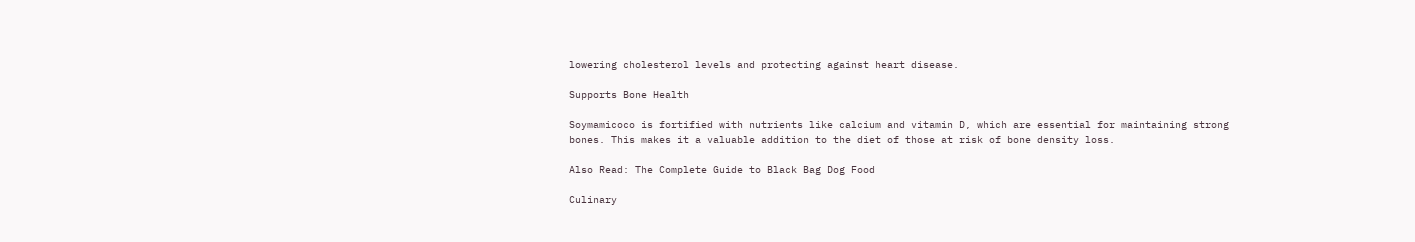lowering cholesterol levels and protecting against heart disease.

Supports Bone Health

Soymamicoco is fortified with nutrients like calcium and vitamin D, which are essential for maintaining strong bones. This makes it a valuable addition to the diet of those at risk of bone density loss.

Also Read: The Complete Guide to Black Bag Dog Food

Culinary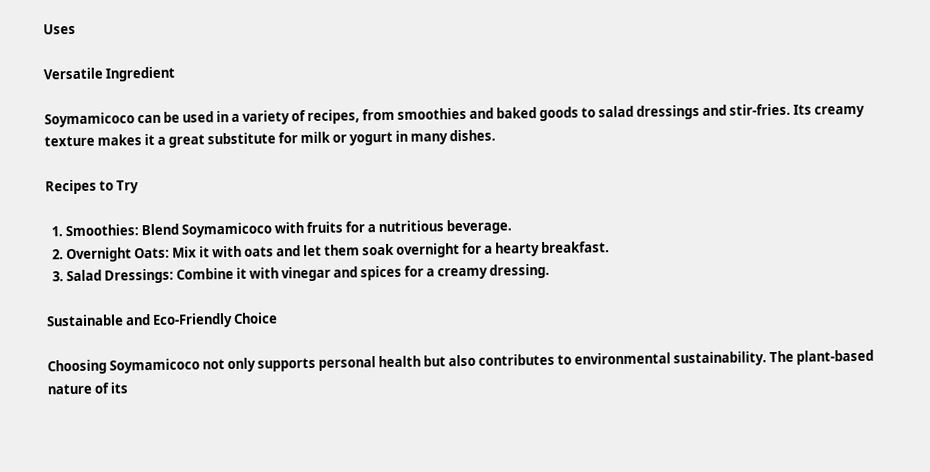Uses

Versatile Ingredient

Soymamicoco can be used in a variety of recipes, from smoothies and baked goods to salad dressings and stir-fries. Its creamy texture makes it a great substitute for milk or yogurt in many dishes.

Recipes to Try

  1. Smoothies: Blend Soymamicoco with fruits for a nutritious beverage.
  2. Overnight Oats: Mix it with oats and let them soak overnight for a hearty breakfast.
  3. Salad Dressings: Combine it with vinegar and spices for a creamy dressing.

Sustainable and Eco-Friendly Choice

Choosing Soymamicoco not only supports personal health but also contributes to environmental sustainability. The plant-based nature of its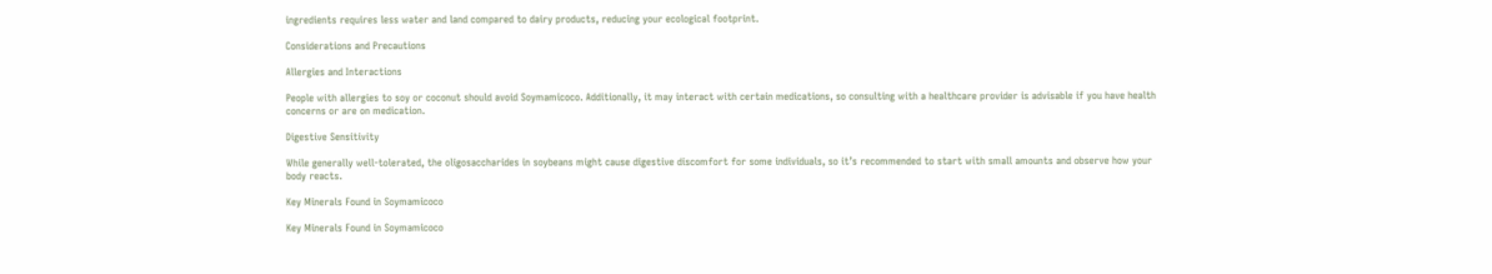ingredients requires less water and land compared to dairy products, reducing your ecological footprint.

Considerations and Precautions

Allergies and Interactions

People with allergies to soy or coconut should avoid Soymamicoco. Additionally, it may interact with certain medications, so consulting with a healthcare provider is advisable if you have health concerns or are on medication.

Digestive Sensitivity

While generally well-tolerated, the oligosaccharides in soybeans might cause digestive discomfort for some individuals, so it’s recommended to start with small amounts and observe how your body reacts.

Key Minerals Found in Soymamicoco

Key Minerals Found in Soymamicoco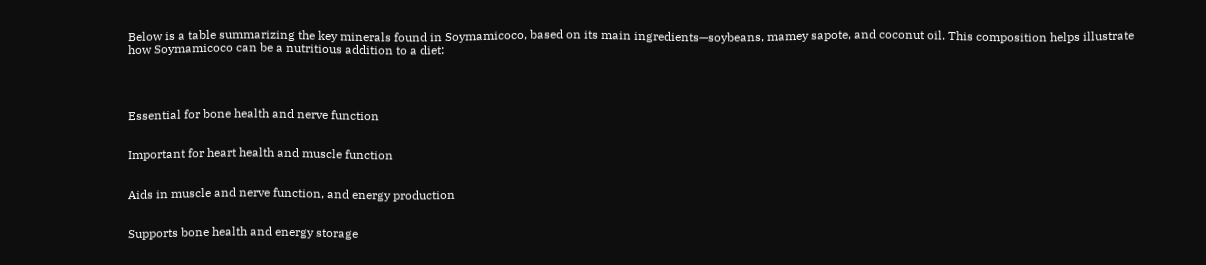Below is a table summarizing the key minerals found in Soymamicoco, based on its main ingredients—soybeans, mamey sapote, and coconut oil. This composition helps illustrate how Soymamicoco can be a nutritious addition to a diet:




Essential for bone health and nerve function


Important for heart health and muscle function


Aids in muscle and nerve function, and energy production


Supports bone health and energy storage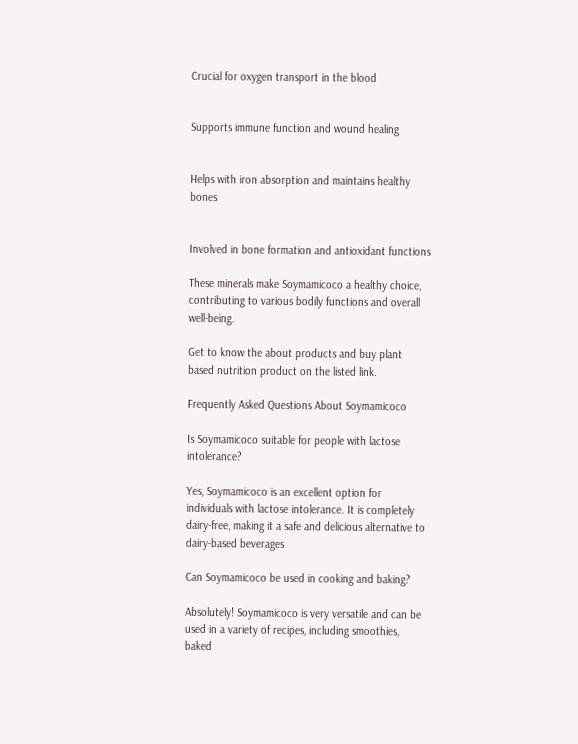Crucial for oxygen transport in the blood


Supports immune function and wound healing


Helps with iron absorption and maintains healthy bones


Involved in bone formation and antioxidant functions

These minerals make Soymamicoco a healthy choice, contributing to various bodily functions and overall well-being.

Get to know the about products and buy plant based nutrition product on the listed link.

Frequently Asked Questions About Soymamicoco

Is Soymamicoco suitable for people with lactose intolerance?

Yes, Soymamicoco is an excellent option for individuals with lactose intolerance. It is completely dairy-free, making it a safe and delicious alternative to dairy-based beverages

Can Soymamicoco be used in cooking and baking?

Absolutely! Soymamicoco is very versatile and can be used in a variety of recipes, including smoothies, baked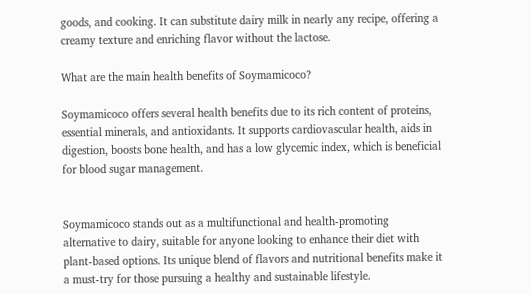goods, and cooking. It can substitute dairy milk in nearly any recipe, offering a creamy texture and enriching flavor without the lactose.

What are the main health benefits of Soymamicoco?

Soymamicoco offers several health benefits due to its rich content of proteins, essential minerals, and antioxidants. It supports cardiovascular health, aids in digestion, boosts bone health, and has a low glycemic index, which is beneficial for blood sugar management.


Soymamicoco stands out as a multifunctional and health-promoting alternative to dairy, suitable for anyone looking to enhance their diet with plant-based options. Its unique blend of flavors and nutritional benefits make it a must-try for those pursuing a healthy and sustainable lifestyle.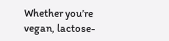Whether you’re vegan, lactose-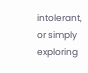intolerant, or simply exploring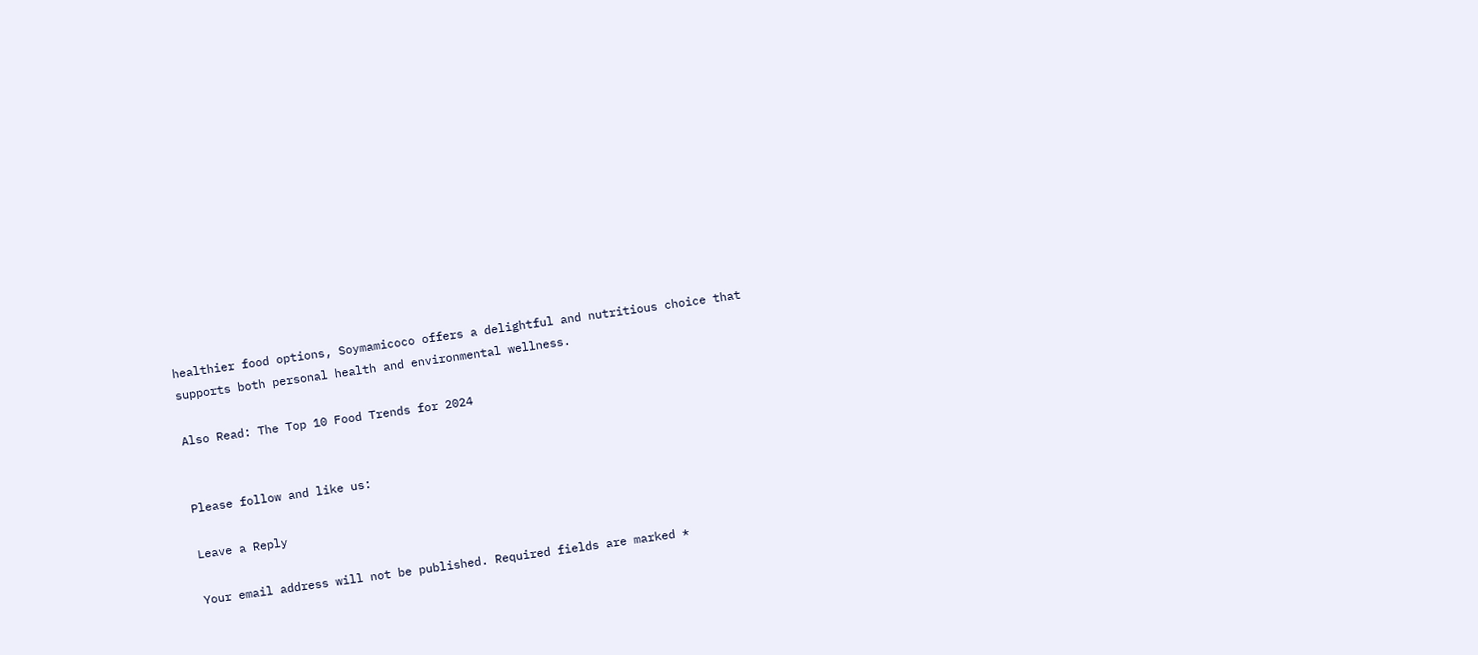healthier food options, Soymamicoco offers a delightful and nutritious choice that supports both personal health and environmental wellness.

Also Read: The Top 10 Food Trends for 2024


Please follow and like us:

Leave a Reply

Your email address will not be published. Required fields are marked *